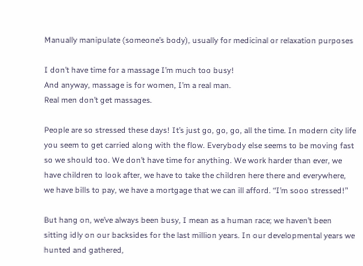Manually manipulate (someone’s body), usually for medicinal or relaxation purposes

I don’t have time for a massage I’m much too busy!
And anyway, massage is for women, I’m a real man.
Real men don’t get massages.

People are so stressed these days! It’s just go, go, go, all the time. In modern city life you seem to get carried along with the flow. Everybody else seems to be moving fast so we should too. We don’t have time for anything. We work harder than ever, we have children to look after, we have to take the children here there and everywhere, we have bills to pay, we have a mortgage that we can ill afford. “I’m sooo stressed!”

But hang on, we’ve always been busy, I mean as a human race; we haven’t been sitting idly on our backsides for the last million years. In our developmental years we hunted and gathered,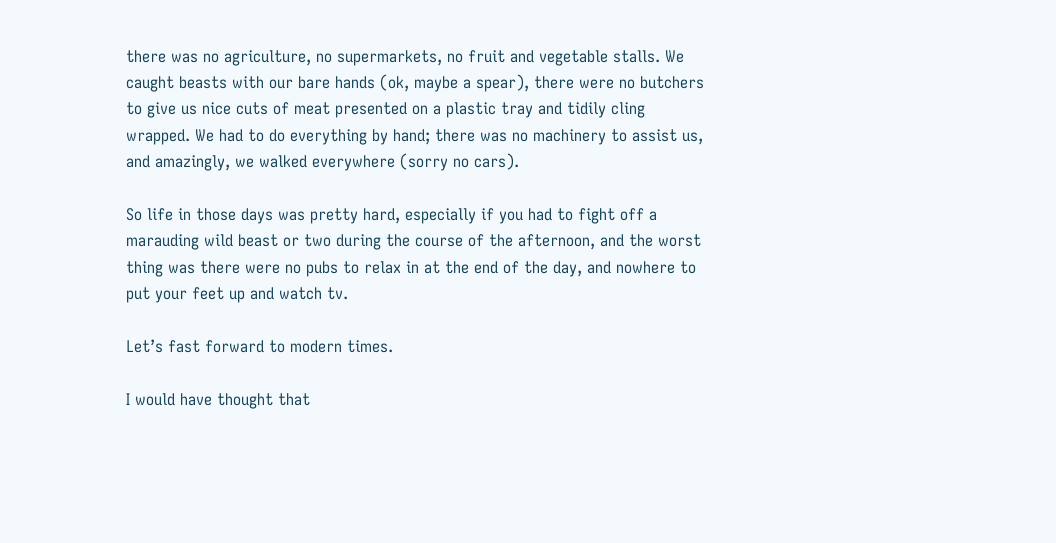there was no agriculture, no supermarkets, no fruit and vegetable stalls. We caught beasts with our bare hands (ok, maybe a spear), there were no butchers to give us nice cuts of meat presented on a plastic tray and tidily cling wrapped. We had to do everything by hand; there was no machinery to assist us, and amazingly, we walked everywhere (sorry no cars).

So life in those days was pretty hard, especially if you had to fight off a marauding wild beast or two during the course of the afternoon, and the worst thing was there were no pubs to relax in at the end of the day, and nowhere to put your feet up and watch tv.

Let’s fast forward to modern times.

I would have thought that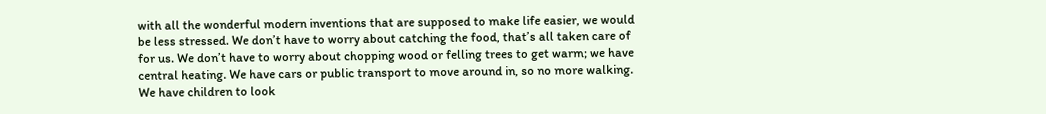with all the wonderful modern inventions that are supposed to make life easier, we would be less stressed. We don’t have to worry about catching the food, that’s all taken care of for us. We don’t have to worry about chopping wood or felling trees to get warm; we have central heating. We have cars or public transport to move around in, so no more walking. We have children to look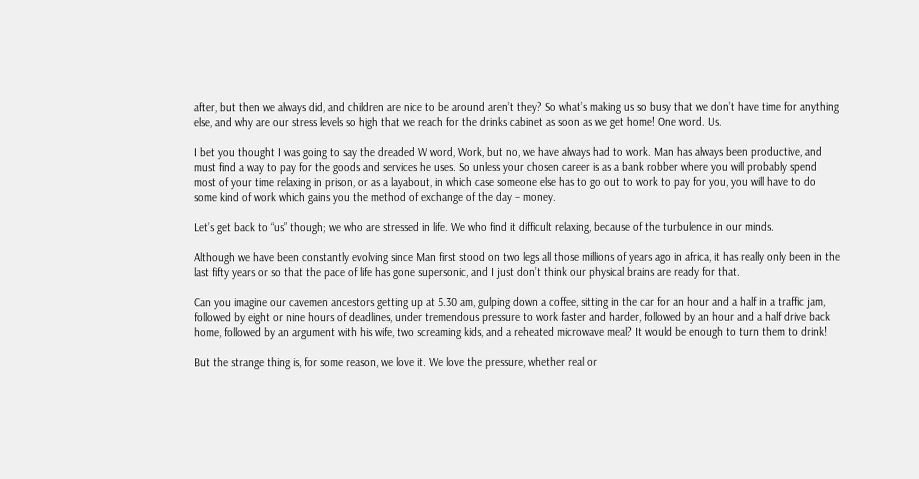after, but then we always did, and children are nice to be around aren’t they? So what’s making us so busy that we don’t have time for anything else, and why are our stress levels so high that we reach for the drinks cabinet as soon as we get home! One word. Us.

I bet you thought I was going to say the dreaded W word, Work, but no, we have always had to work. Man has always been productive, and must find a way to pay for the goods and services he uses. So unless your chosen career is as a bank robber where you will probably spend most of your time relaxing in prison, or as a layabout, in which case someone else has to go out to work to pay for you, you will have to do some kind of work which gains you the method of exchange of the day – money.

Let’s get back to “us” though; we who are stressed in life. We who find it difficult relaxing, because of the turbulence in our minds.

Although we have been constantly evolving since Man first stood on two legs all those millions of years ago in africa, it has really only been in the last fifty years or so that the pace of life has gone supersonic, and I just don’t think our physical brains are ready for that.

Can you imagine our cavemen ancestors getting up at 5.30 am, gulping down a coffee, sitting in the car for an hour and a half in a traffic jam, followed by eight or nine hours of deadlines, under tremendous pressure to work faster and harder, followed by an hour and a half drive back home, followed by an argument with his wife, two screaming kids, and a reheated microwave meal? It would be enough to turn them to drink!

But the strange thing is, for some reason, we love it. We love the pressure, whether real or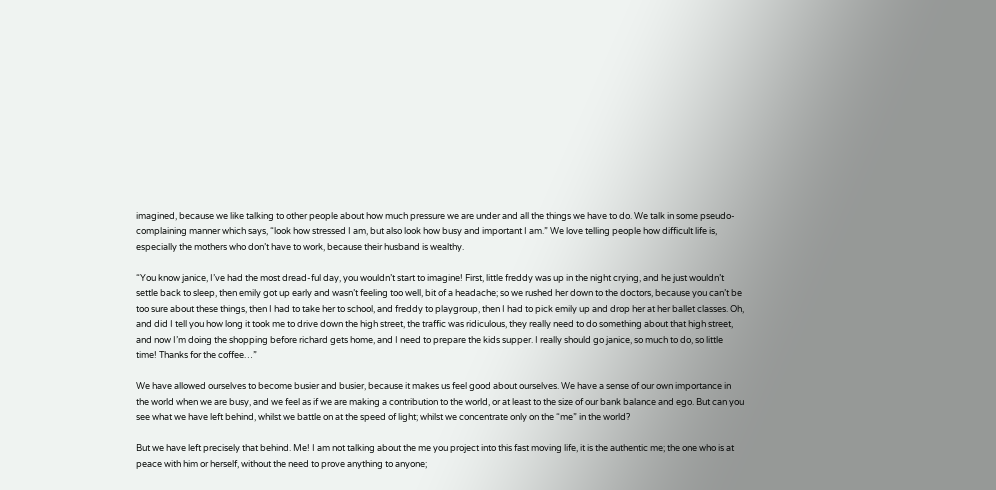imagined, because we like talking to other people about how much pressure we are under and all the things we have to do. We talk in some pseudo-complaining manner which says, “look how stressed I am, but also look how busy and important I am.” We love telling people how difficult life is, especially the mothers who don’t have to work, because their husband is wealthy.

“You know janice, I’ve had the most dread-ful day, you wouldn’t start to imagine! First, little freddy was up in the night crying, and he just wouldn’t settle back to sleep, then emily got up early and wasn’t feeling too well, bit of a headache; so we rushed her down to the doctors, because you can’t be too sure about these things, then I had to take her to school, and freddy to playgroup, then I had to pick emily up and drop her at her ballet classes. Oh, and did I tell you how long it took me to drive down the high street, the traffic was ridiculous, they really need to do something about that high street, and now I’m doing the shopping before richard gets home, and I need to prepare the kids supper. I really should go janice, so much to do, so little time! Thanks for the coffee…”

We have allowed ourselves to become busier and busier, because it makes us feel good about ourselves. We have a sense of our own importance in the world when we are busy, and we feel as if we are making a contribution to the world, or at least to the size of our bank balance and ego. But can you see what we have left behind, whilst we battle on at the speed of light; whilst we concentrate only on the “me” in the world?

But we have left precisely that behind. Me! I am not talking about the me you project into this fast moving life, it is the authentic me; the one who is at peace with him or herself, without the need to prove anything to anyone;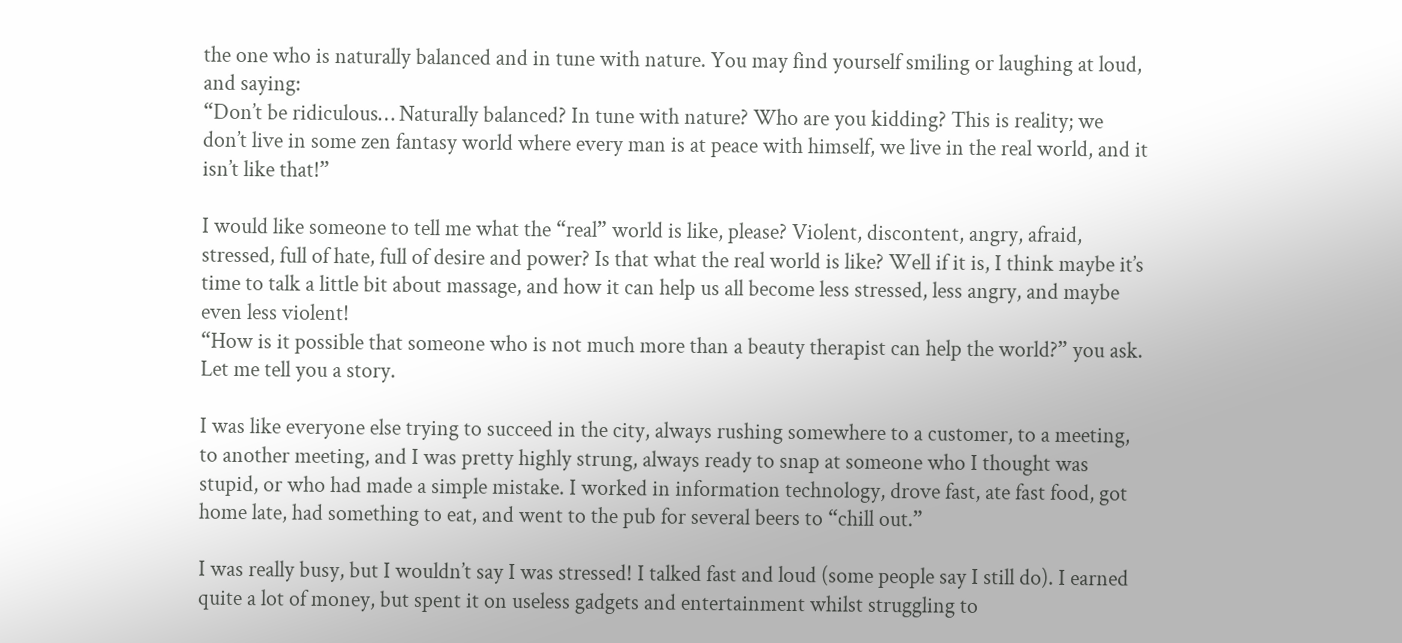the one who is naturally balanced and in tune with nature. You may find yourself smiling or laughing at loud, and saying:
“Don’t be ridiculous… Naturally balanced? In tune with nature? Who are you kidding? This is reality; we don’t live in some zen fantasy world where every man is at peace with himself, we live in the real world, and it isn’t like that!”

I would like someone to tell me what the “real” world is like, please? Violent, discontent, angry, afraid, stressed, full of hate, full of desire and power? Is that what the real world is like? Well if it is, I think maybe it’s time to talk a little bit about massage, and how it can help us all become less stressed, less angry, and maybe even less violent!
“How is it possible that someone who is not much more than a beauty therapist can help the world?” you ask. Let me tell you a story.

I was like everyone else trying to succeed in the city, always rushing somewhere to a customer, to a meeting, to another meeting, and I was pretty highly strung, always ready to snap at someone who I thought was stupid, or who had made a simple mistake. I worked in information technology, drove fast, ate fast food, got home late, had something to eat, and went to the pub for several beers to “chill out.”

I was really busy, but I wouldn’t say I was stressed! I talked fast and loud (some people say I still do). I earned quite a lot of money, but spent it on useless gadgets and entertainment whilst struggling to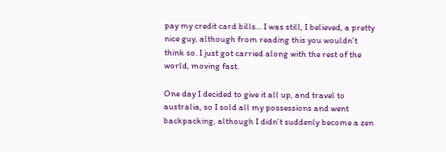pay my credit card bills… I was still, I believed, a pretty nice guy, although from reading this you wouldn’t think so. I just got carried along with the rest of the world, moving fast.

One day I decided to give it all up, and travel to australia, so I sold all my possessions and went backpacking, although I didn’t suddenly become a zen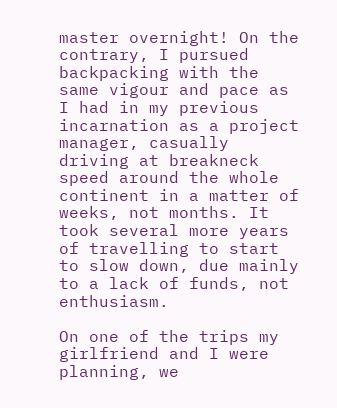master overnight! On the contrary, I pursued backpacking with the same vigour and pace as I had in my previous incarnation as a project manager, casually driving at breakneck speed around the whole continent in a matter of weeks, not months. It took several more years of travelling to start to slow down, due mainly to a lack of funds, not enthusiasm.

On one of the trips my girlfriend and I were planning, we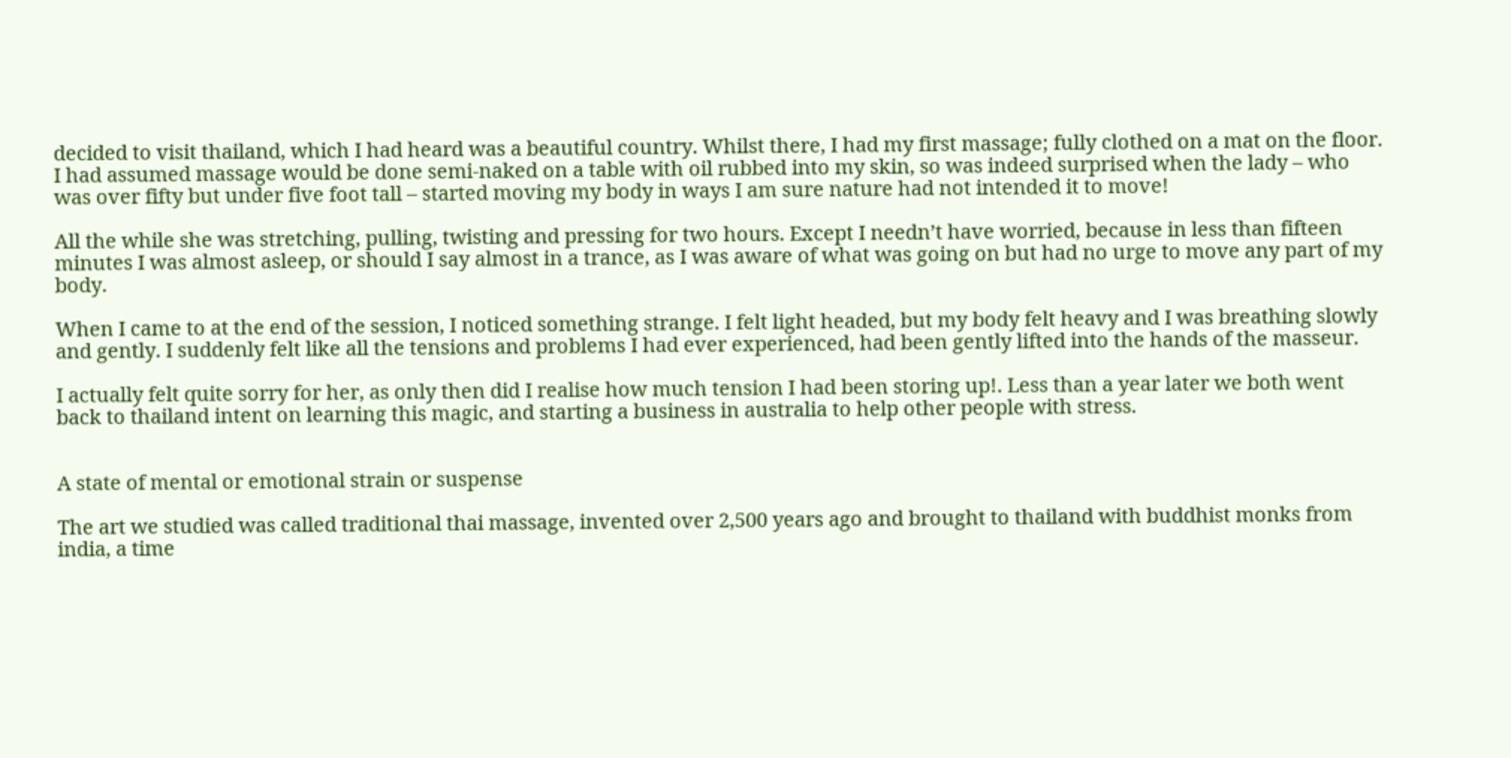decided to visit thailand, which I had heard was a beautiful country. Whilst there, I had my first massage; fully clothed on a mat on the floor. I had assumed massage would be done semi-naked on a table with oil rubbed into my skin, so was indeed surprised when the lady – who was over fifty but under five foot tall – started moving my body in ways I am sure nature had not intended it to move!

All the while she was stretching, pulling, twisting and pressing for two hours. Except I needn’t have worried, because in less than fifteen minutes I was almost asleep, or should I say almost in a trance, as I was aware of what was going on but had no urge to move any part of my body.

When I came to at the end of the session, I noticed something strange. I felt light headed, but my body felt heavy and I was breathing slowly and gently. I suddenly felt like all the tensions and problems I had ever experienced, had been gently lifted into the hands of the masseur.

I actually felt quite sorry for her, as only then did I realise how much tension I had been storing up!. Less than a year later we both went back to thailand intent on learning this magic, and starting a business in australia to help other people with stress.


A state of mental or emotional strain or suspense

The art we studied was called traditional thai massage, invented over 2,500 years ago and brought to thailand with buddhist monks from india, a time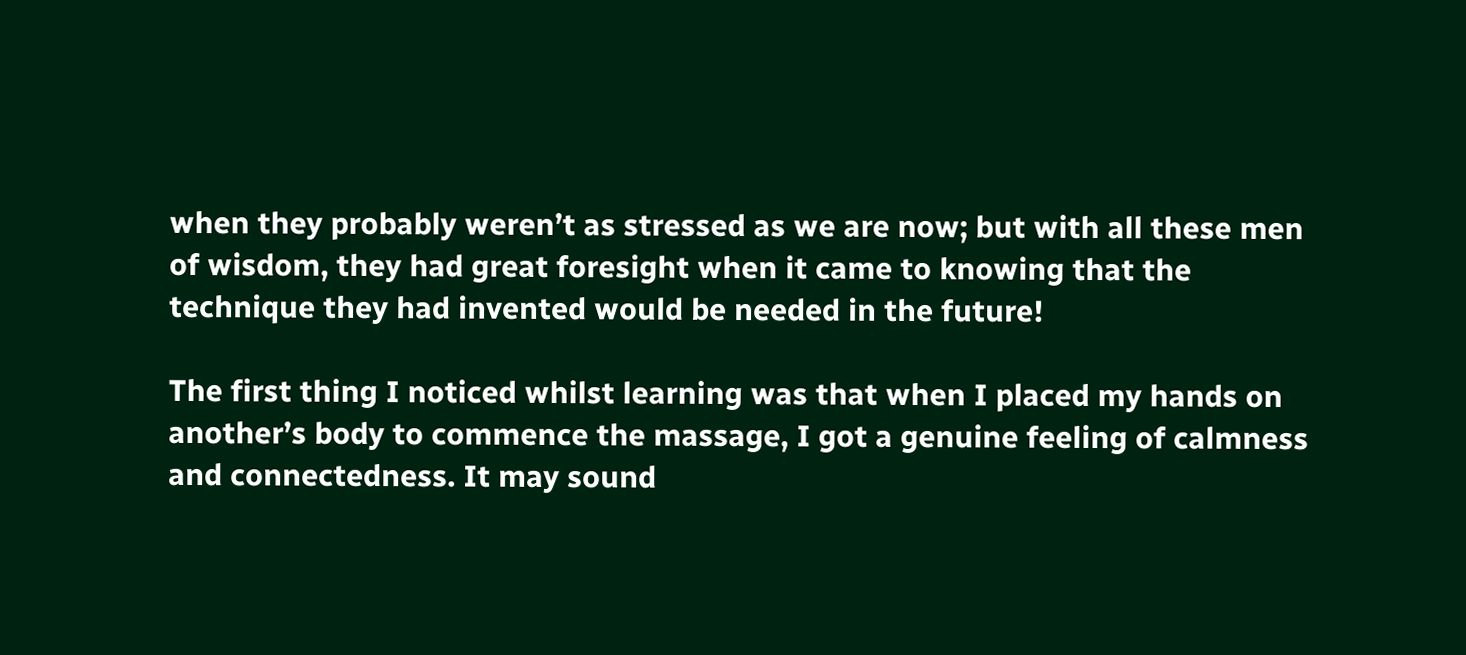when they probably weren’t as stressed as we are now; but with all these men of wisdom, they had great foresight when it came to knowing that the technique they had invented would be needed in the future!

The first thing I noticed whilst learning was that when I placed my hands on another’s body to commence the massage, I got a genuine feeling of calmness and connectedness. It may sound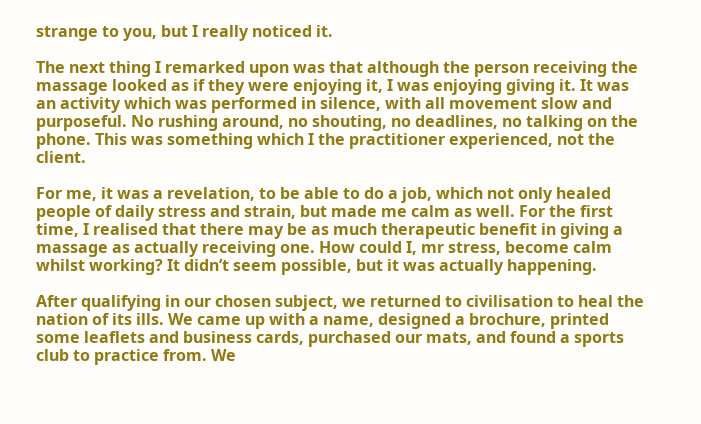strange to you, but I really noticed it.

The next thing I remarked upon was that although the person receiving the massage looked as if they were enjoying it, I was enjoying giving it. It was an activity which was performed in silence, with all movement slow and purposeful. No rushing around, no shouting, no deadlines, no talking on the phone. This was something which I the practitioner experienced, not the client.

For me, it was a revelation, to be able to do a job, which not only healed people of daily stress and strain, but made me calm as well. For the first time, I realised that there may be as much therapeutic benefit in giving a massage as actually receiving one. How could I, mr stress, become calm whilst working? It didn’t seem possible, but it was actually happening.

After qualifying in our chosen subject, we returned to civilisation to heal the nation of its ills. We came up with a name, designed a brochure, printed some leaflets and business cards, purchased our mats, and found a sports club to practice from. We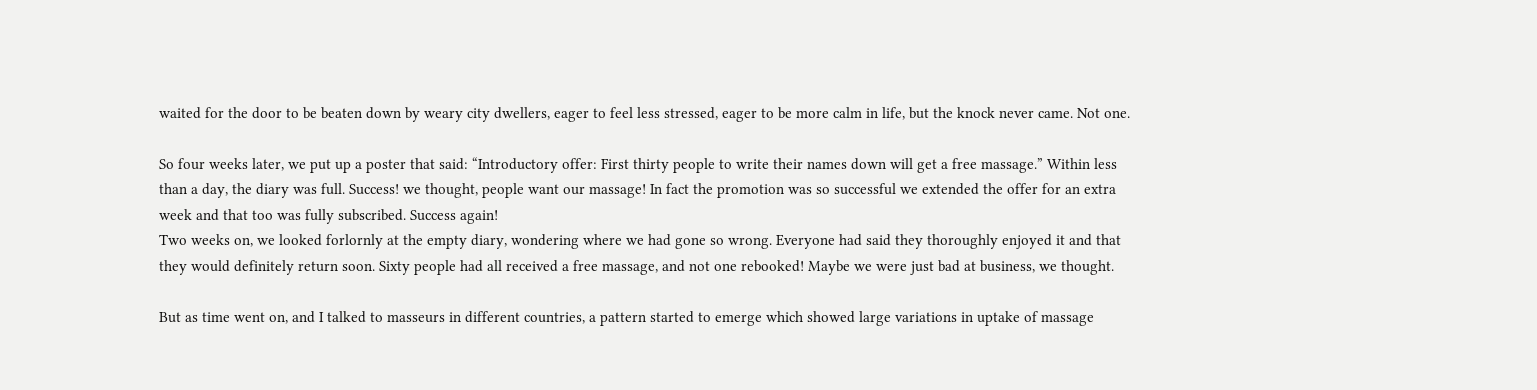waited for the door to be beaten down by weary city dwellers, eager to feel less stressed, eager to be more calm in life, but the knock never came. Not one.

So four weeks later, we put up a poster that said: “Introductory offer: First thirty people to write their names down will get a free massage.” Within less than a day, the diary was full. Success! we thought, people want our massage! In fact the promotion was so successful we extended the offer for an extra week and that too was fully subscribed. Success again!
Two weeks on, we looked forlornly at the empty diary, wondering where we had gone so wrong. Everyone had said they thoroughly enjoyed it and that they would definitely return soon. Sixty people had all received a free massage, and not one rebooked! Maybe we were just bad at business, we thought.

But as time went on, and I talked to masseurs in different countries, a pattern started to emerge which showed large variations in uptake of massage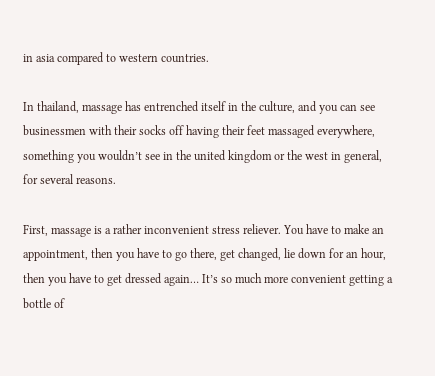in asia compared to western countries.

In thailand, massage has entrenched itself in the culture, and you can see businessmen with their socks off having their feet massaged everywhere, something you wouldn’t see in the united kingdom or the west in general, for several reasons.

First, massage is a rather inconvenient stress reliever. You have to make an appointment, then you have to go there, get changed, lie down for an hour, then you have to get dressed again… It’s so much more convenient getting a bottle of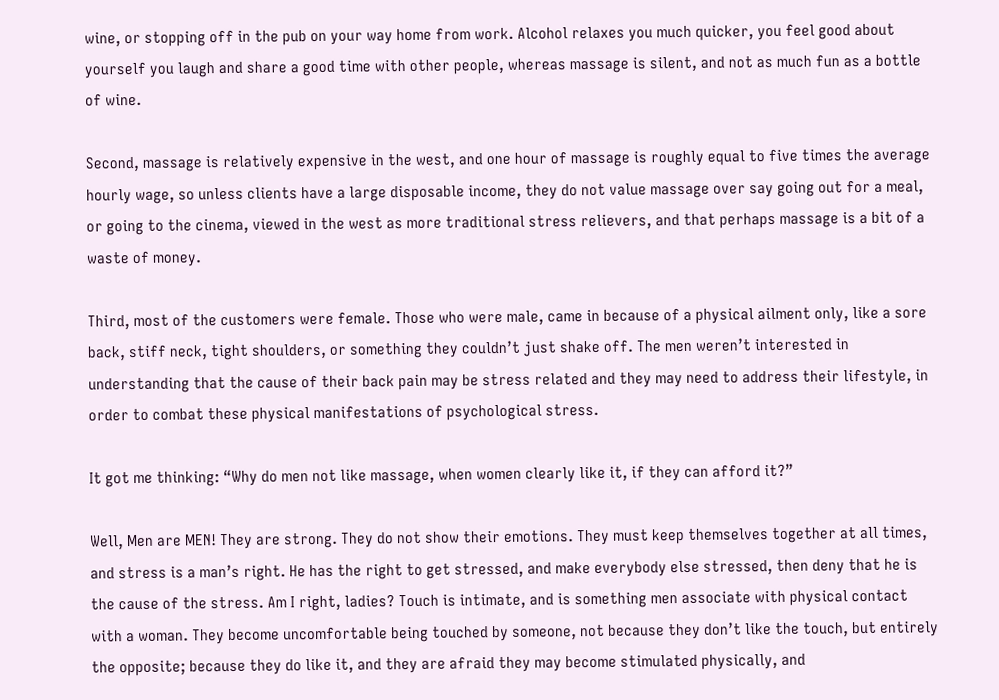wine, or stopping off in the pub on your way home from work. Alcohol relaxes you much quicker, you feel good about yourself you laugh and share a good time with other people, whereas massage is silent, and not as much fun as a bottle of wine.

Second, massage is relatively expensive in the west, and one hour of massage is roughly equal to five times the average hourly wage, so unless clients have a large disposable income, they do not value massage over say going out for a meal, or going to the cinema, viewed in the west as more traditional stress relievers, and that perhaps massage is a bit of a waste of money.

Third, most of the customers were female. Those who were male, came in because of a physical ailment only, like a sore back, stiff neck, tight shoulders, or something they couldn’t just shake off. The men weren’t interested in understanding that the cause of their back pain may be stress related and they may need to address their lifestyle, in order to combat these physical manifestations of psychological stress.

It got me thinking: “Why do men not like massage, when women clearly like it, if they can afford it?”

Well, Men are MEN! They are strong. They do not show their emotions. They must keep themselves together at all times, and stress is a man’s right. He has the right to get stressed, and make everybody else stressed, then deny that he is the cause of the stress. Am I right, ladies? Touch is intimate, and is something men associate with physical contact with a woman. They become uncomfortable being touched by someone, not because they don’t like the touch, but entirely the opposite; because they do like it, and they are afraid they may become stimulated physically, and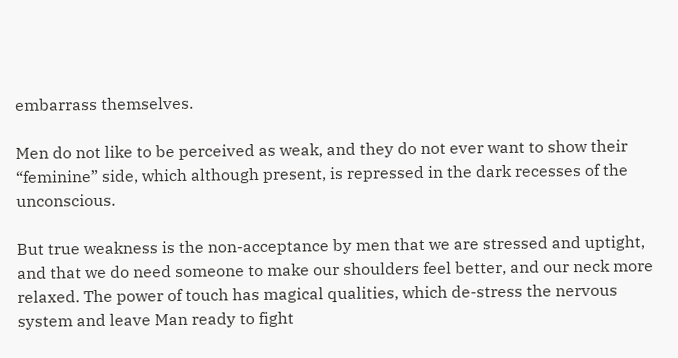embarrass themselves.

Men do not like to be perceived as weak, and they do not ever want to show their “feminine” side, which although present, is repressed in the dark recesses of the unconscious.

But true weakness is the non-acceptance by men that we are stressed and uptight, and that we do need someone to make our shoulders feel better, and our neck more relaxed. The power of touch has magical qualities, which de-stress the nervous system and leave Man ready to fight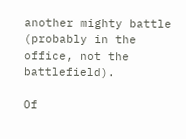another mighty battle (probably in the office, not the battlefield).

Of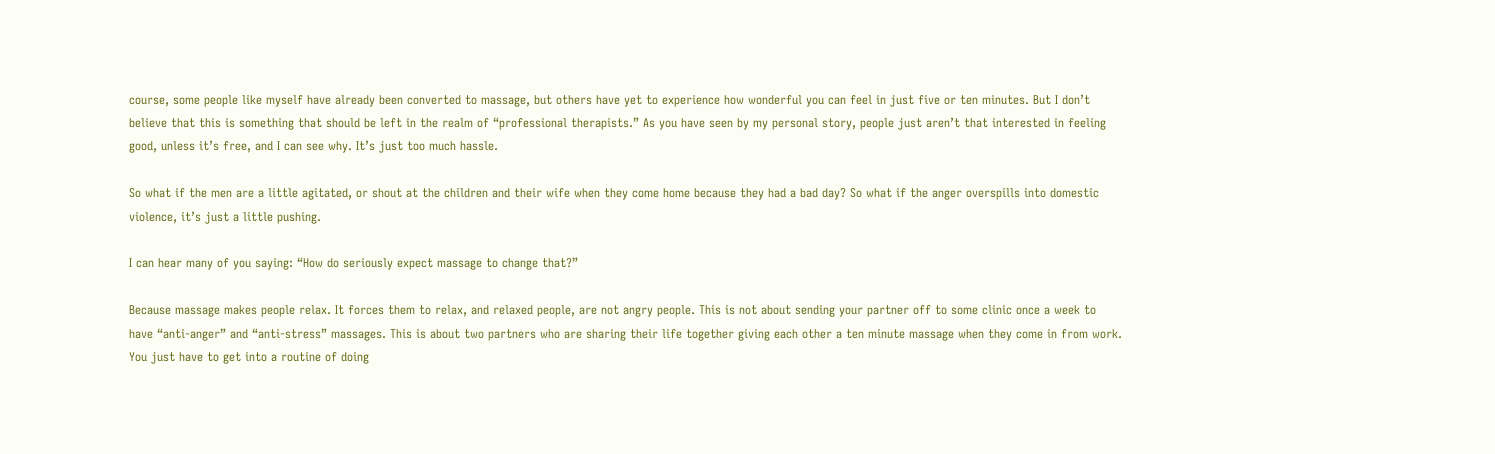course, some people like myself have already been converted to massage, but others have yet to experience how wonderful you can feel in just five or ten minutes. But I don’t believe that this is something that should be left in the realm of “professional therapists.” As you have seen by my personal story, people just aren’t that interested in feeling good, unless it’s free, and I can see why. It’s just too much hassle.

So what if the men are a little agitated, or shout at the children and their wife when they come home because they had a bad day? So what if the anger overspills into domestic violence, it’s just a little pushing.

I can hear many of you saying: “How do seriously expect massage to change that?”

Because massage makes people relax. It forces them to relax, and relaxed people, are not angry people. This is not about sending your partner off to some clinic once a week to have “anti-anger” and “anti-stress” massages. This is about two partners who are sharing their life together giving each other a ten minute massage when they come in from work. You just have to get into a routine of doing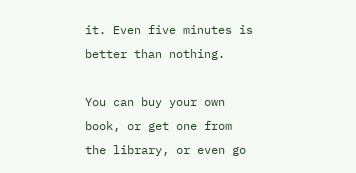it. Even five minutes is better than nothing.

You can buy your own book, or get one from the library, or even go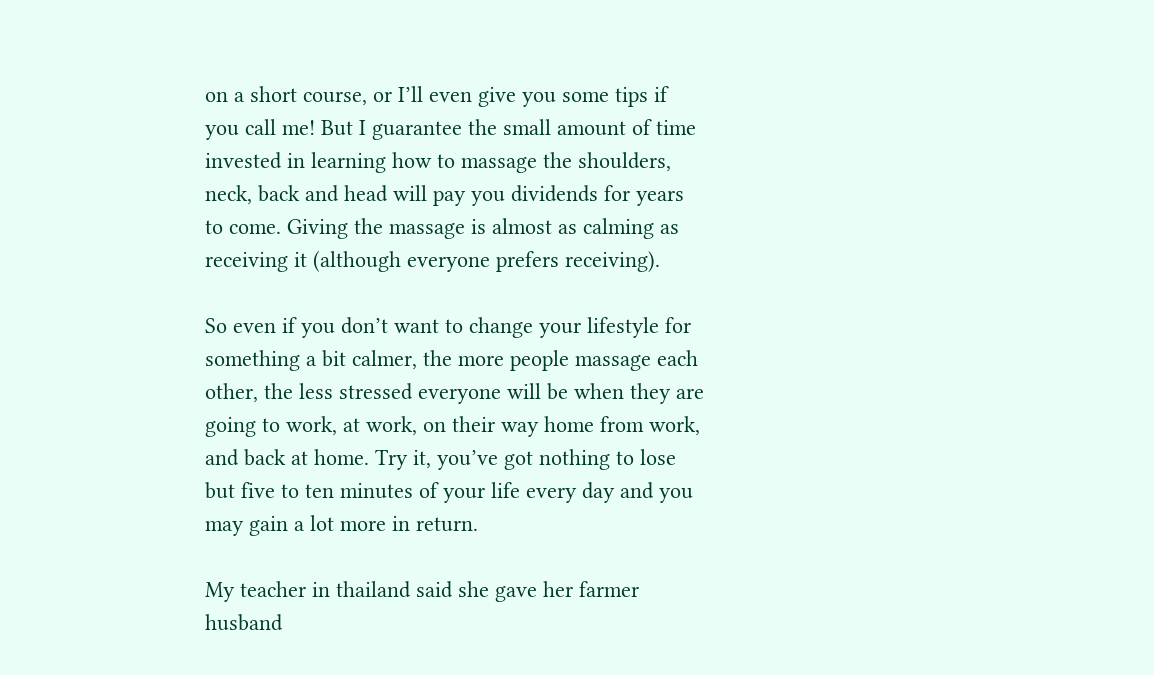on a short course, or I’ll even give you some tips if you call me! But I guarantee the small amount of time invested in learning how to massage the shoulders, neck, back and head will pay you dividends for years to come. Giving the massage is almost as calming as receiving it (although everyone prefers receiving).

So even if you don’t want to change your lifestyle for something a bit calmer, the more people massage each other, the less stressed everyone will be when they are going to work, at work, on their way home from work, and back at home. Try it, you’ve got nothing to lose but five to ten minutes of your life every day and you may gain a lot more in return.

My teacher in thailand said she gave her farmer husband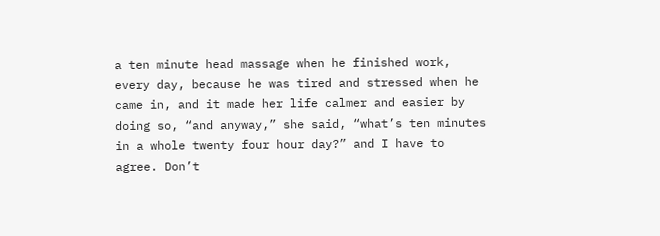a ten minute head massage when he finished work, every day, because he was tired and stressed when he came in, and it made her life calmer and easier by doing so, “and anyway,” she said, “what’s ten minutes in a whole twenty four hour day?” and I have to agree. Don’t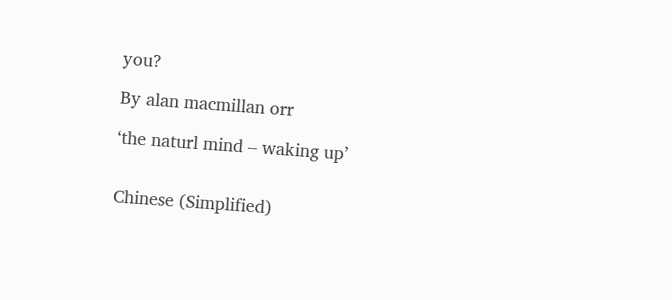you?

By alan macmillan orr

‘the naturl mind – waking up’


Chinese (Simplified)